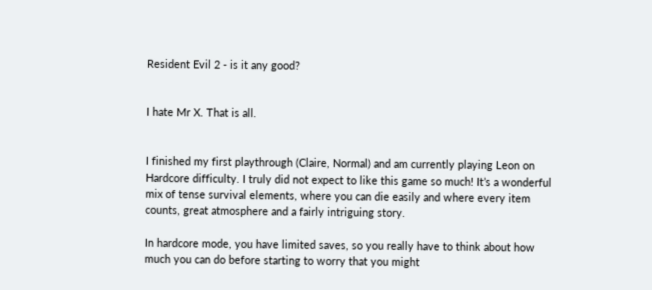Resident Evil 2 - is it any good?


I hate Mr X. That is all.


I finished my first playthrough (Claire, Normal) and am currently playing Leon on Hardcore difficulty. I truly did not expect to like this game so much! It’s a wonderful mix of tense survival elements, where you can die easily and where every item counts, great atmosphere and a fairly intriguing story.

In hardcore mode, you have limited saves, so you really have to think about how much you can do before starting to worry that you might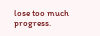lose too much progress.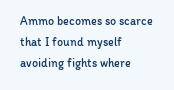Ammo becomes so scarce that I found myself avoiding fights where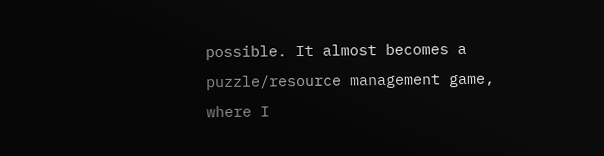possible. It almost becomes a puzzle/resource management game, where I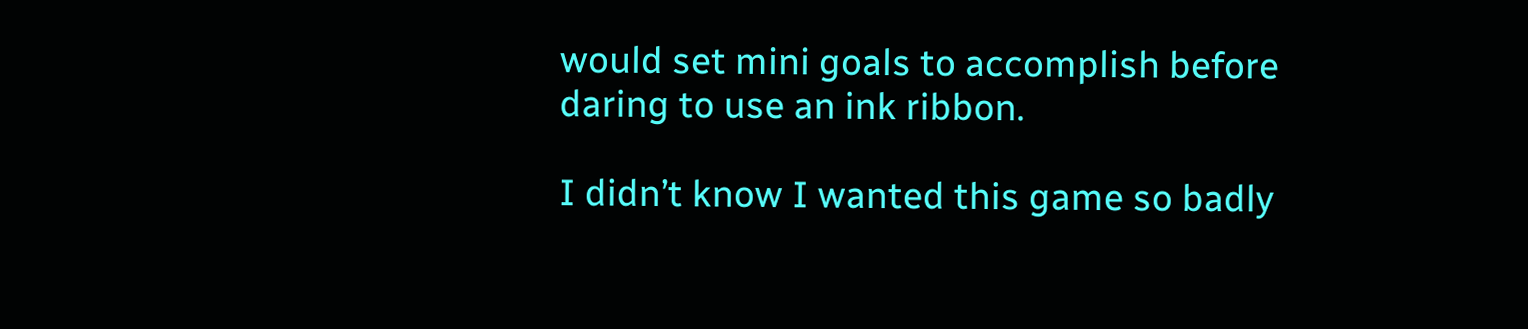would set mini goals to accomplish before daring to use an ink ribbon.

I didn’t know I wanted this game so badly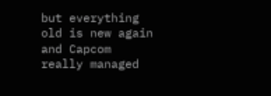but everything old is new again and Capcom really managed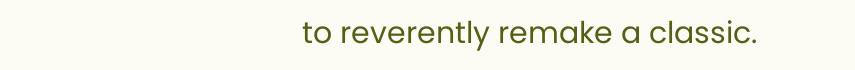to reverently remake a classic.